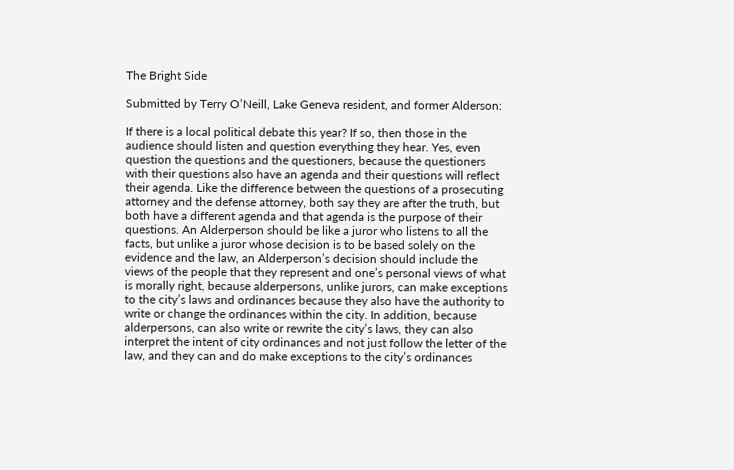The Bright Side

Submitted by Terry O’Neill, Lake Geneva resident, and former Alderson:

If there is a local political debate this year? If so, then those in the audience should listen and question everything they hear. Yes, even question the questions and the questioners, because the questioners with their questions also have an agenda and their questions will reflect their agenda. Like the difference between the questions of a prosecuting attorney and the defense attorney, both say they are after the truth, but both have a different agenda and that agenda is the purpose of their questions. An Alderperson should be like a juror who listens to all the facts, but unlike a juror whose decision is to be based solely on the evidence and the law, an Alderperson’s decision should include the views of the people that they represent and one’s personal views of what is morally right, because alderpersons, unlike jurors, can make exceptions to the city’s laws and ordinances because they also have the authority to write or change the ordinances within the city. In addition, because alderpersons, can also write or rewrite the city’s laws, they can also interpret the intent of city ordinances and not just follow the letter of the law, and they can and do make exceptions to the city’s ordinances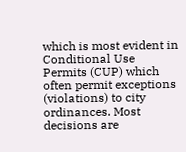which is most evident in Conditional Use Permits (CUP) which often permit exceptions (violations) to city ordinances. Most decisions are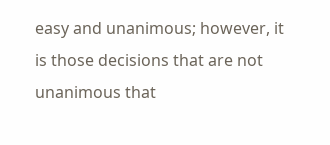easy and unanimous; however, it is those decisions that are not unanimous that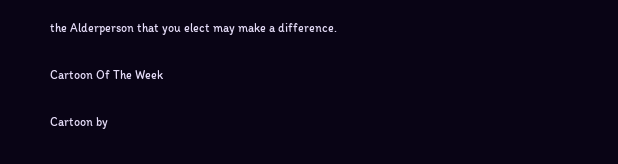the Alderperson that you elect may make a difference.

Cartoon Of The Week

Cartoon by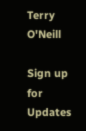Terry O'Neill

Sign up for Updates